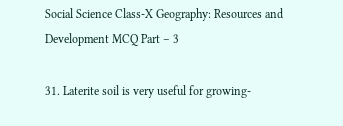Social Science Class-X Geography: Resources and Development MCQ Part – 3

31. Laterite soil is very useful for growing-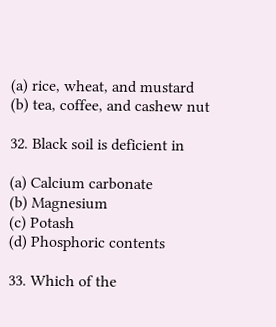(a) rice, wheat, and mustard
(b) tea, coffee, and cashew nut

32. Black soil is deficient in

(a) Calcium carbonate
(b) Magnesium
(c) Potash
(d) Phosphoric contents

33. Which of the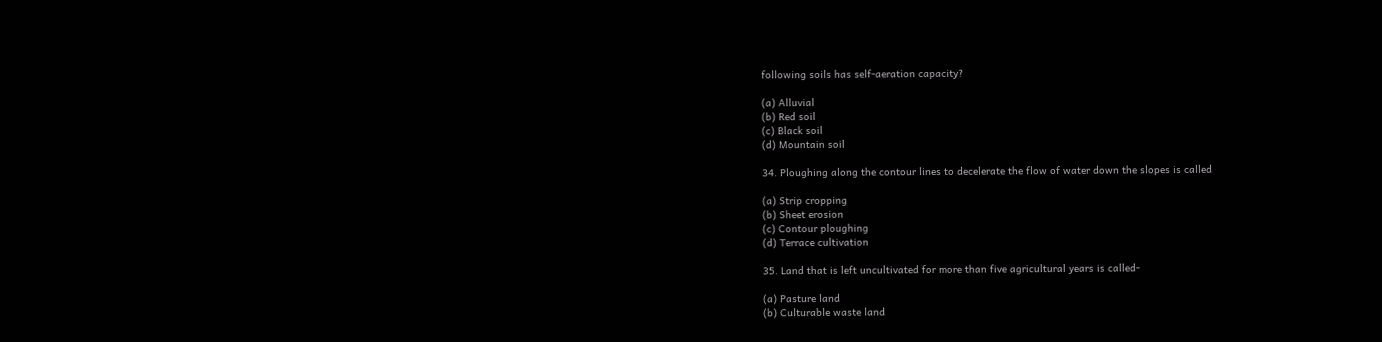following soils has self-aeration capacity?

(a) Alluvial
(b) Red soil
(c) Black soil
(d) Mountain soil

34. Ploughing along the contour lines to decelerate the flow of water down the slopes is called

(a) Strip cropping
(b) Sheet erosion
(c) Contour ploughing
(d) Terrace cultivation

35. Land that is left uncultivated for more than five agricultural years is called-

(a) Pasture land
(b) Culturable waste land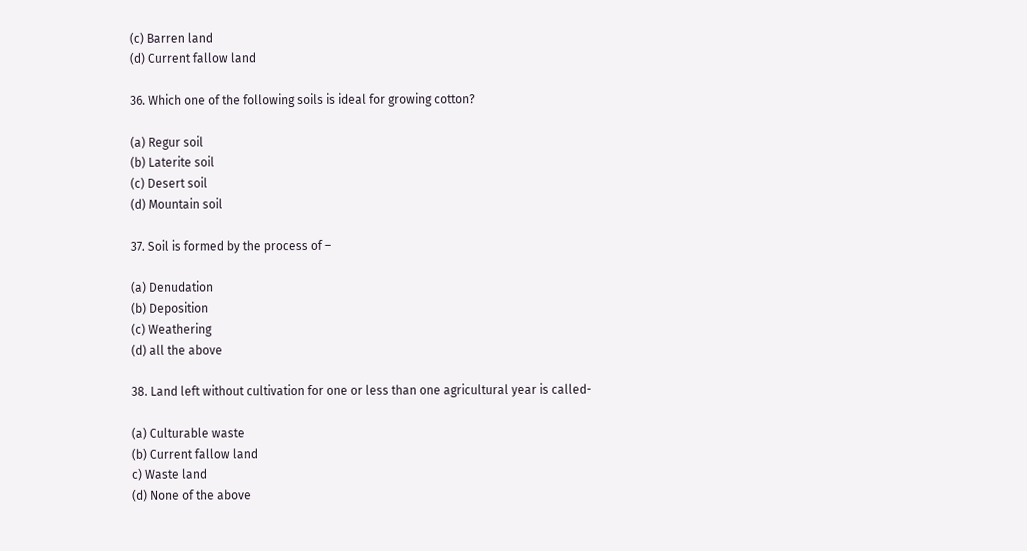(c) Barren land
(d) Current fallow land

36. Which one of the following soils is ideal for growing cotton?

(a) Regur soil
(b) Laterite soil
(c) Desert soil
(d) Mountain soil

37. Soil is formed by the process of –

(a) Denudation
(b) Deposition
(c) Weathering
(d) all the above

38. Land left without cultivation for one or less than one agricultural year is called-

(a) Culturable waste
(b) Current fallow land
c) Waste land
(d) None of the above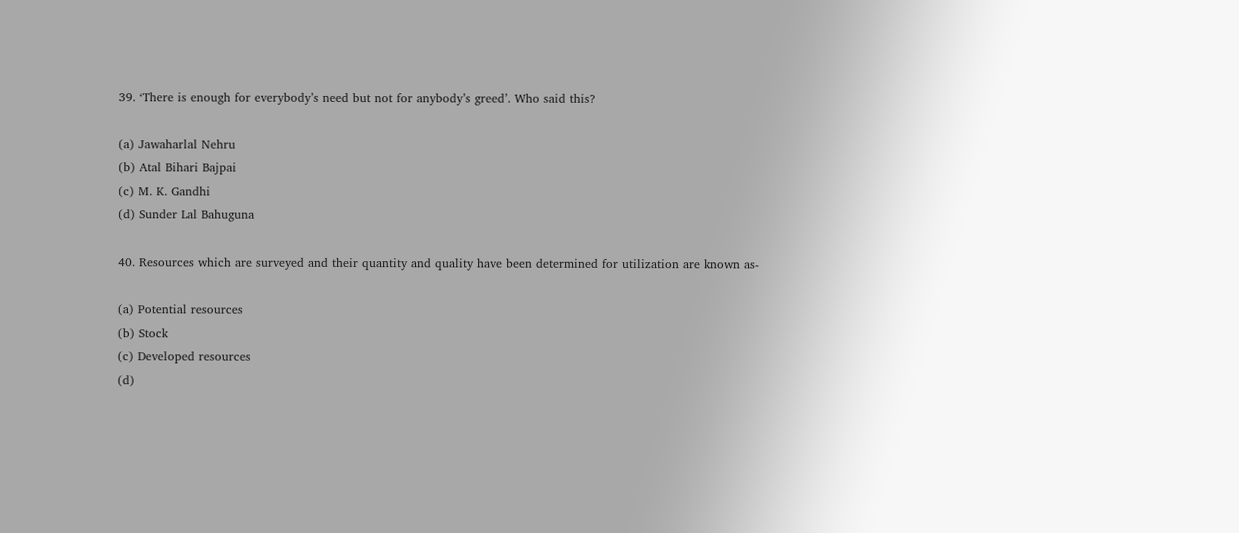39. ‘There is enough for everybody’s need but not for anybody’s greed’. Who said this?

(a) Jawaharlal Nehru
(b) Atal Bihari Bajpai
(c) M. K. Gandhi
(d) Sunder Lal Bahuguna

40. Resources which are surveyed and their quantity and quality have been determined for utilization are known as-

(a) Potential resources
(b) Stock
(c) Developed resources
(d)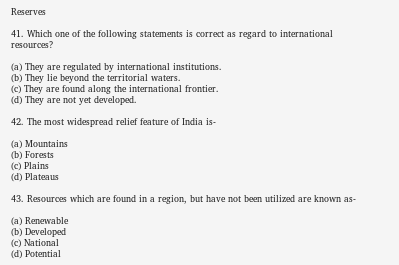Reserves

41. Which one of the following statements is correct as regard to international resources?

(a) They are regulated by international institutions.
(b) They lie beyond the territorial waters.
(c) They are found along the international frontier.
(d) They are not yet developed.

42. The most widespread relief feature of India is-

(a) Mountains
(b) Forests
(c) Plains
(d) Plateaus

43. Resources which are found in a region, but have not been utilized are known as-

(a) Renewable
(b) Developed
(c) National
(d) Potential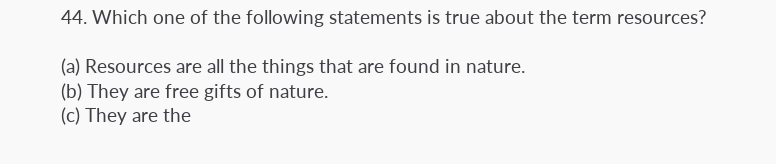44. Which one of the following statements is true about the term resources?

(a) Resources are all the things that are found in nature.
(b) They are free gifts of nature.
(c) They are the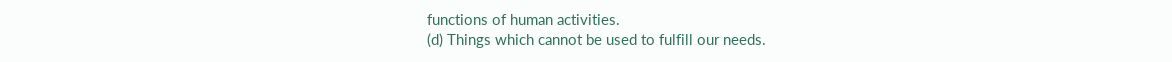functions of human activities.
(d) Things which cannot be used to fulfill our needs.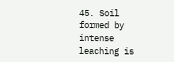45. Soil formed by intense leaching is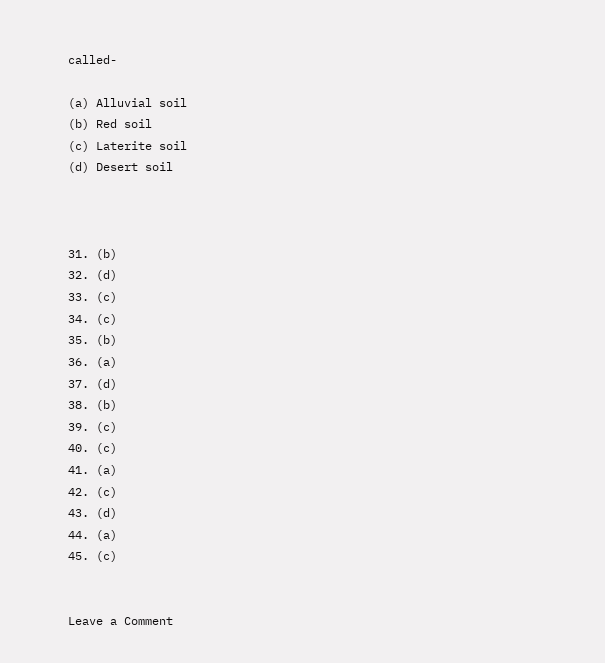called-

(a) Alluvial soil
(b) Red soil
(c) Laterite soil
(d) Desert soil



31. (b)
32. (d)
33. (c)
34. (c)
35. (b)
36. (a)
37. (d)
38. (b)
39. (c)
40. (c)
41. (a)
42. (c)
43. (d)
44. (a)
45. (c)


Leave a Comment